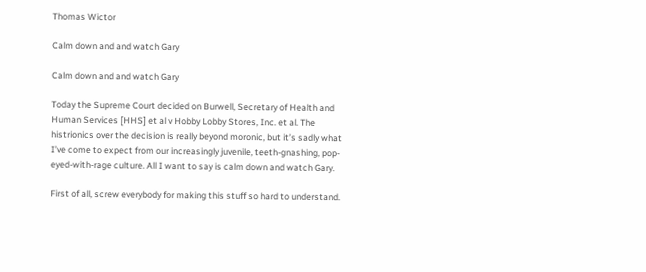Thomas Wictor

Calm down and and watch Gary

Calm down and and watch Gary

Today the Supreme Court decided on Burwell, Secretary of Health and Human Services [HHS] et al v Hobby Lobby Stores, Inc. et al. The histrionics over the decision is really beyond moronic, but it’s sadly what I’ve come to expect from our increasingly juvenile, teeth-gnashing, pop-eyed-with-rage culture. All I want to say is calm down and watch Gary.

First of all, screw everybody for making this stuff so hard to understand.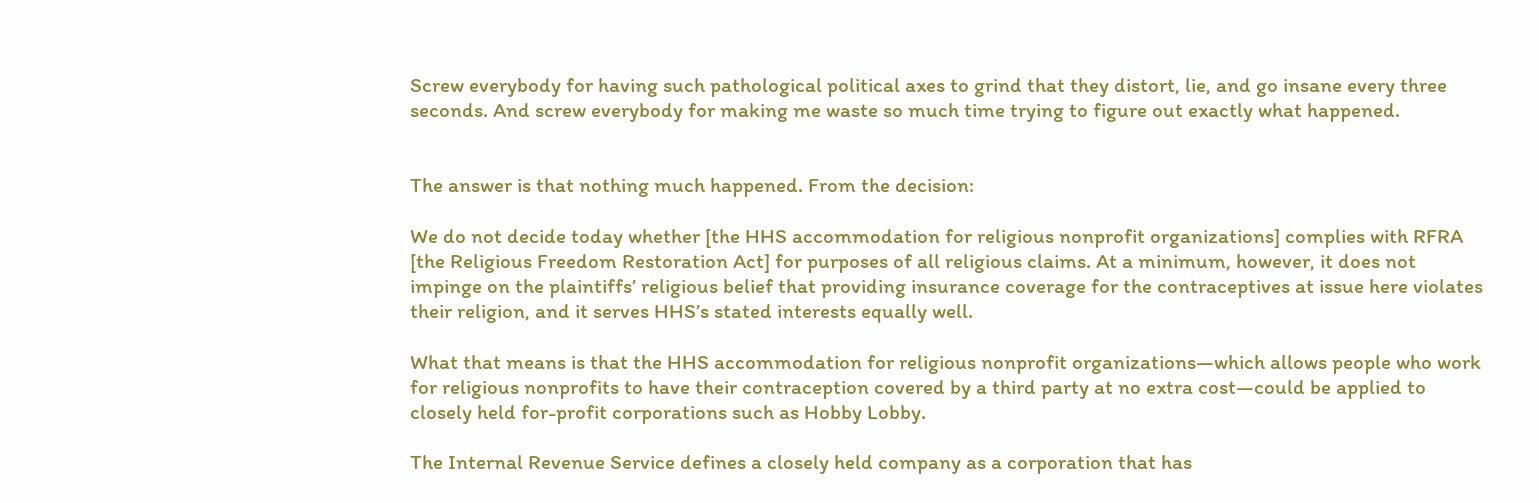Screw everybody for having such pathological political axes to grind that they distort, lie, and go insane every three seconds. And screw everybody for making me waste so much time trying to figure out exactly what happened.


The answer is that nothing much happened. From the decision:

We do not decide today whether [the HHS accommodation for religious nonprofit organizations] complies with RFRA [the Religious Freedom Restoration Act] for purposes of all religious claims. At a minimum, however, it does not impinge on the plaintiffs’ religious belief that providing insurance coverage for the contraceptives at issue here violates their religion, and it serves HHS’s stated interests equally well.

What that means is that the HHS accommodation for religious nonprofit organizations—which allows people who work for religious nonprofits to have their contraception covered by a third party at no extra cost—could be applied to closely held for-profit corporations such as Hobby Lobby.

The Internal Revenue Service defines a closely held company as a corporation that has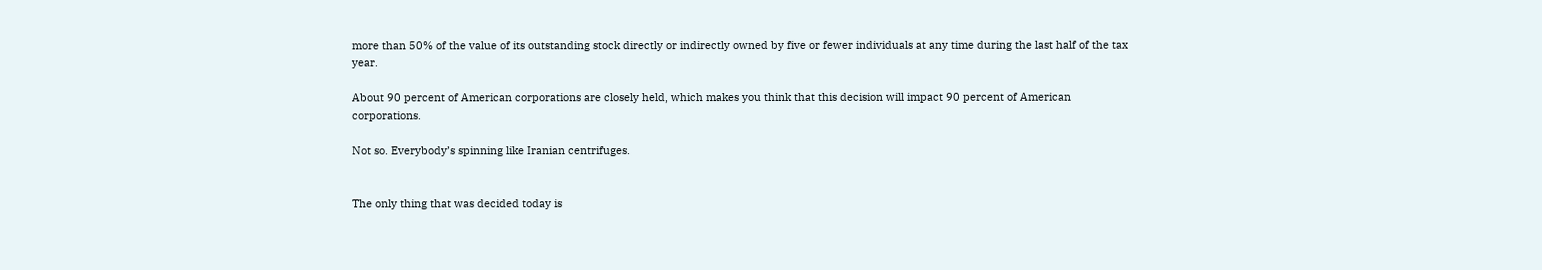more than 50% of the value of its outstanding stock directly or indirectly owned by five or fewer individuals at any time during the last half of the tax year.

About 90 percent of American corporations are closely held, which makes you think that this decision will impact 90 percent of American corporations.

Not so. Everybody’s spinning like Iranian centrifuges.


The only thing that was decided today is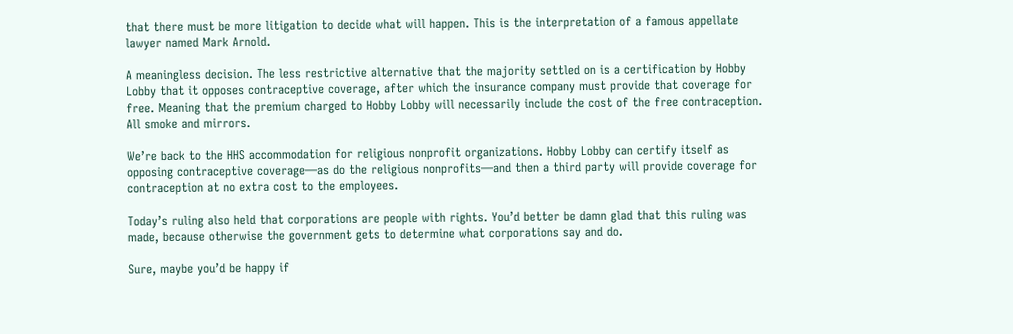that there must be more litigation to decide what will happen. This is the interpretation of a famous appellate lawyer named Mark Arnold.

A meaningless decision. The less restrictive alternative that the majority settled on is a certification by Hobby Lobby that it opposes contraceptive coverage, after which the insurance company must provide that coverage for free. Meaning that the premium charged to Hobby Lobby will necessarily include the cost of the free contraception. All smoke and mirrors.

We’re back to the HHS accommodation for religious nonprofit organizations. Hobby Lobby can certify itself as opposing contraceptive coverage—as do the religious nonprofits—and then a third party will provide coverage for contraception at no extra cost to the employees.

Today’s ruling also held that corporations are people with rights. You’d better be damn glad that this ruling was made, because otherwise the government gets to determine what corporations say and do.

Sure, maybe you’d be happy if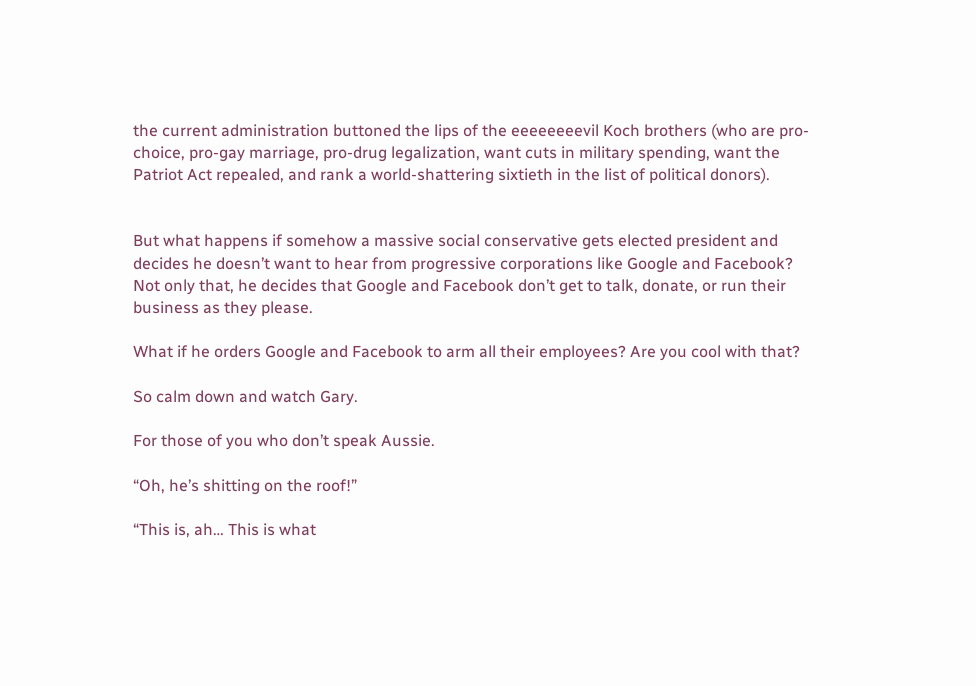the current administration buttoned the lips of the eeeeeeeevil Koch brothers (who are pro-choice, pro-gay marriage, pro-drug legalization, want cuts in military spending, want the Patriot Act repealed, and rank a world-shattering sixtieth in the list of political donors).


But what happens if somehow a massive social conservative gets elected president and decides he doesn’t want to hear from progressive corporations like Google and Facebook? Not only that, he decides that Google and Facebook don’t get to talk, donate, or run their business as they please.

What if he orders Google and Facebook to arm all their employees? Are you cool with that?

So calm down and watch Gary.

For those of you who don’t speak Aussie.

“Oh, he’s shitting on the roof!”

“This is, ah… This is what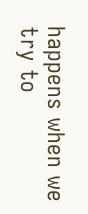happens when we try to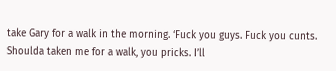take Gary for a walk in the morning. ‘Fuck you guys. Fuck you cunts. Shoulda taken me for a walk, you pricks. I’ll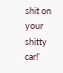shit on your shitty car!’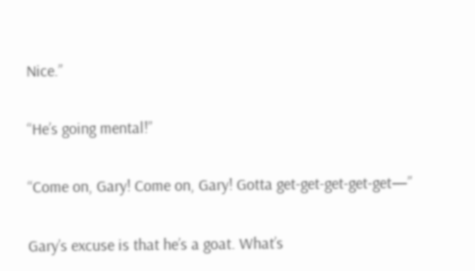Nice.”

“He’s going mental!”

“Come on, Gary! Come on, Gary! Gotta get-get-get-get-get—”

Gary’s excuse is that he’s a goat. What’s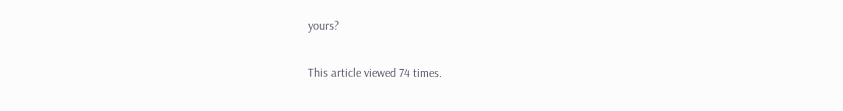yours?

This article viewed 74 times.